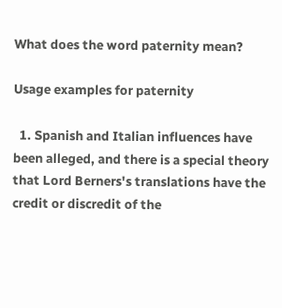What does the word paternity mean?

Usage examples for paternity

  1. Spanish and Italian influences have been alleged, and there is a special theory that Lord Berners's translations have the credit or discredit of the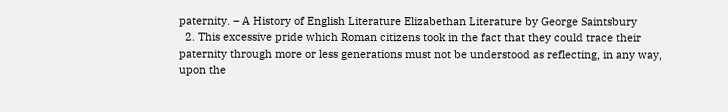paternity. – A History of English Literature Elizabethan Literature by George Saintsbury
  2. This excessive pride which Roman citizens took in the fact that they could trace their paternity through more or less generations must not be understood as reflecting, in any way, upon the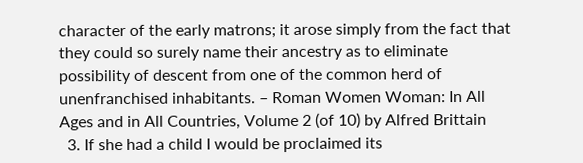character of the early matrons; it arose simply from the fact that they could so surely name their ancestry as to eliminate possibility of descent from one of the common herd of unenfranchised inhabitants. – Roman Women Woman: In All Ages and in All Countries, Volume 2 (of 10) by Alfred Brittain
  3. If she had a child I would be proclaimed its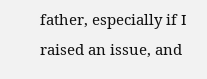father, especially if I raised an issue, and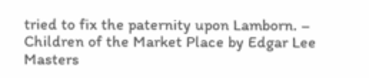tried to fix the paternity upon Lamborn. – Children of the Market Place by Edgar Lee Masters